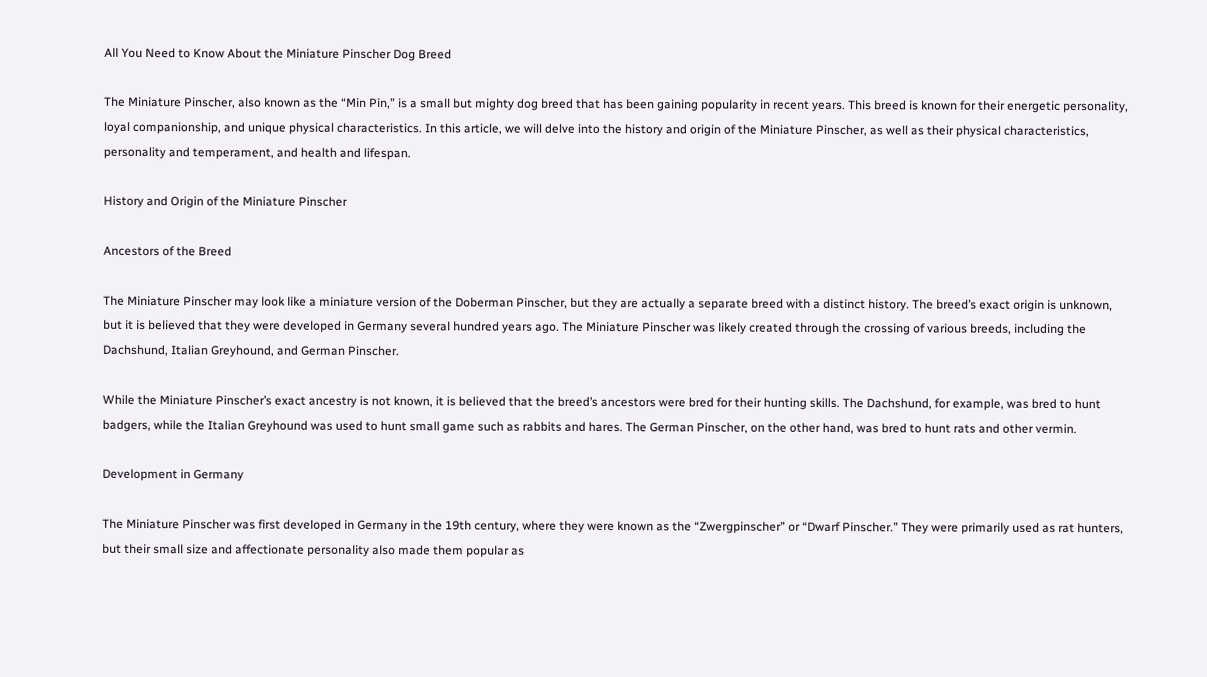All You Need to Know About the Miniature Pinscher Dog Breed

The Miniature Pinscher, also known as the “Min Pin,” is a small but mighty dog breed that has been gaining popularity in recent years. This breed is known for their energetic personality, loyal companionship, and unique physical characteristics. In this article, we will delve into the history and origin of the Miniature Pinscher, as well as their physical characteristics, personality and temperament, and health and lifespan.

History and Origin of the Miniature Pinscher

Ancestors of the Breed

The Miniature Pinscher may look like a miniature version of the Doberman Pinscher, but they are actually a separate breed with a distinct history. The breed’s exact origin is unknown, but it is believed that they were developed in Germany several hundred years ago. The Miniature Pinscher was likely created through the crossing of various breeds, including the Dachshund, Italian Greyhound, and German Pinscher.

While the Miniature Pinscher’s exact ancestry is not known, it is believed that the breed’s ancestors were bred for their hunting skills. The Dachshund, for example, was bred to hunt badgers, while the Italian Greyhound was used to hunt small game such as rabbits and hares. The German Pinscher, on the other hand, was bred to hunt rats and other vermin.

Development in Germany

The Miniature Pinscher was first developed in Germany in the 19th century, where they were known as the “Zwergpinscher” or “Dwarf Pinscher.” They were primarily used as rat hunters, but their small size and affectionate personality also made them popular as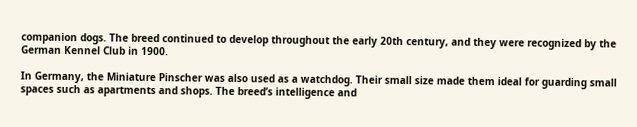companion dogs. The breed continued to develop throughout the early 20th century, and they were recognized by the German Kennel Club in 1900.

In Germany, the Miniature Pinscher was also used as a watchdog. Their small size made them ideal for guarding small spaces such as apartments and shops. The breed’s intelligence and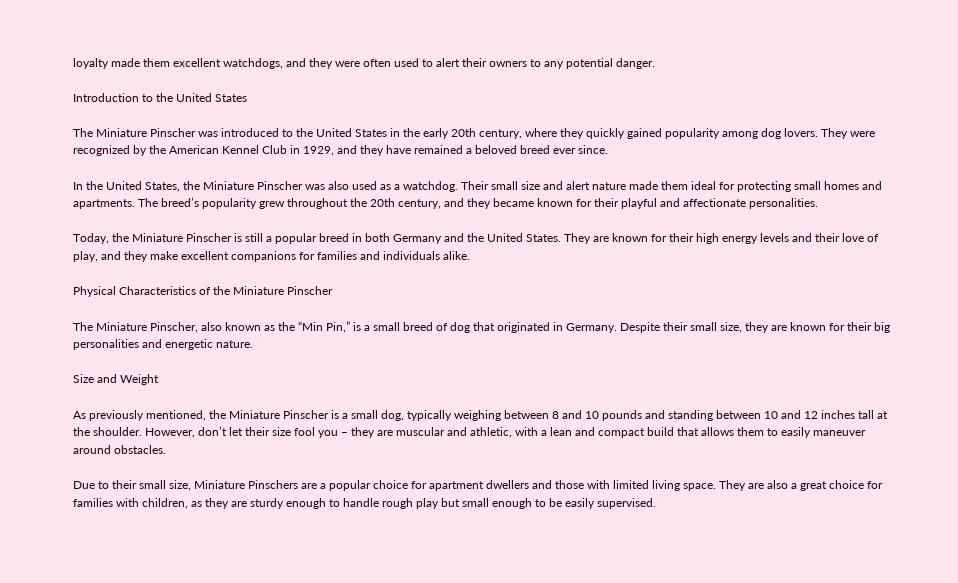loyalty made them excellent watchdogs, and they were often used to alert their owners to any potential danger.

Introduction to the United States

The Miniature Pinscher was introduced to the United States in the early 20th century, where they quickly gained popularity among dog lovers. They were recognized by the American Kennel Club in 1929, and they have remained a beloved breed ever since.

In the United States, the Miniature Pinscher was also used as a watchdog. Their small size and alert nature made them ideal for protecting small homes and apartments. The breed’s popularity grew throughout the 20th century, and they became known for their playful and affectionate personalities.

Today, the Miniature Pinscher is still a popular breed in both Germany and the United States. They are known for their high energy levels and their love of play, and they make excellent companions for families and individuals alike.

Physical Characteristics of the Miniature Pinscher

The Miniature Pinscher, also known as the “Min Pin,” is a small breed of dog that originated in Germany. Despite their small size, they are known for their big personalities and energetic nature.

Size and Weight

As previously mentioned, the Miniature Pinscher is a small dog, typically weighing between 8 and 10 pounds and standing between 10 and 12 inches tall at the shoulder. However, don’t let their size fool you – they are muscular and athletic, with a lean and compact build that allows them to easily maneuver around obstacles.

Due to their small size, Miniature Pinschers are a popular choice for apartment dwellers and those with limited living space. They are also a great choice for families with children, as they are sturdy enough to handle rough play but small enough to be easily supervised.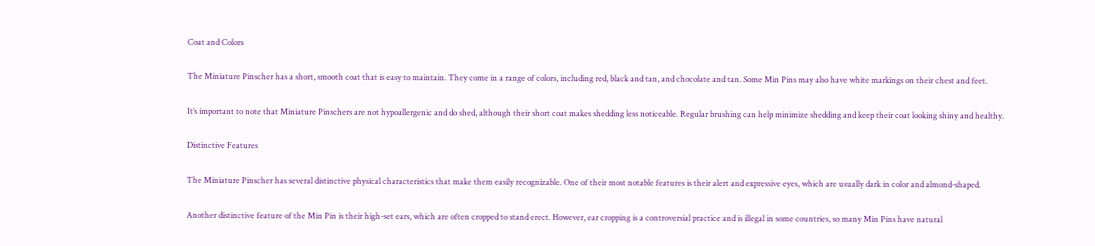Coat and Colors

The Miniature Pinscher has a short, smooth coat that is easy to maintain. They come in a range of colors, including red, black and tan, and chocolate and tan. Some Min Pins may also have white markings on their chest and feet.

It’s important to note that Miniature Pinschers are not hypoallergenic and do shed, although their short coat makes shedding less noticeable. Regular brushing can help minimize shedding and keep their coat looking shiny and healthy.

Distinctive Features

The Miniature Pinscher has several distinctive physical characteristics that make them easily recognizable. One of their most notable features is their alert and expressive eyes, which are usually dark in color and almond-shaped.

Another distinctive feature of the Min Pin is their high-set ears, which are often cropped to stand erect. However, ear cropping is a controversial practice and is illegal in some countries, so many Min Pins have natural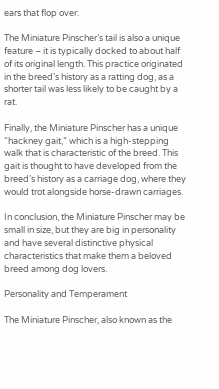ears that flop over.

The Miniature Pinscher’s tail is also a unique feature – it is typically docked to about half of its original length. This practice originated in the breed’s history as a ratting dog, as a shorter tail was less likely to be caught by a rat.

Finally, the Miniature Pinscher has a unique “hackney gait,” which is a high-stepping walk that is characteristic of the breed. This gait is thought to have developed from the breed’s history as a carriage dog, where they would trot alongside horse-drawn carriages.

In conclusion, the Miniature Pinscher may be small in size, but they are big in personality and have several distinctive physical characteristics that make them a beloved breed among dog lovers.

Personality and Temperament

The Miniature Pinscher, also known as the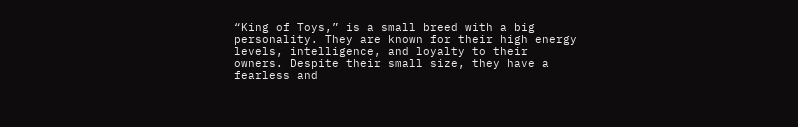“King of Toys,” is a small breed with a big personality. They are known for their high energy levels, intelligence, and loyalty to their owners. Despite their small size, they have a fearless and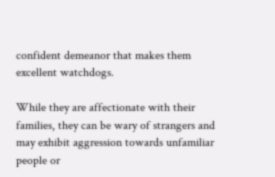confident demeanor that makes them excellent watchdogs.

While they are affectionate with their families, they can be wary of strangers and may exhibit aggression towards unfamiliar people or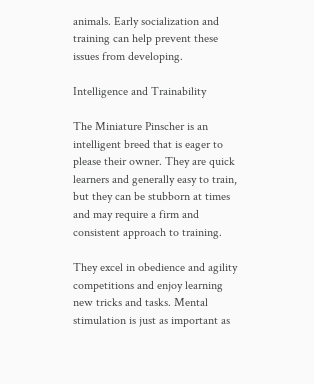animals. Early socialization and training can help prevent these issues from developing.

Intelligence and Trainability

The Miniature Pinscher is an intelligent breed that is eager to please their owner. They are quick learners and generally easy to train, but they can be stubborn at times and may require a firm and consistent approach to training.

They excel in obedience and agility competitions and enjoy learning new tricks and tasks. Mental stimulation is just as important as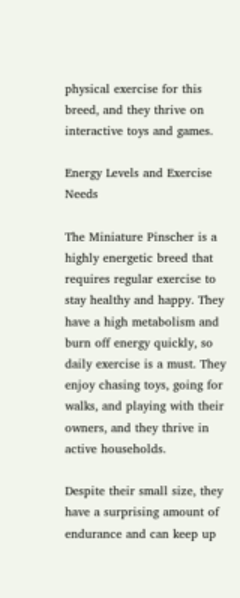physical exercise for this breed, and they thrive on interactive toys and games.

Energy Levels and Exercise Needs

The Miniature Pinscher is a highly energetic breed that requires regular exercise to stay healthy and happy. They have a high metabolism and burn off energy quickly, so daily exercise is a must. They enjoy chasing toys, going for walks, and playing with their owners, and they thrive in active households.

Despite their small size, they have a surprising amount of endurance and can keep up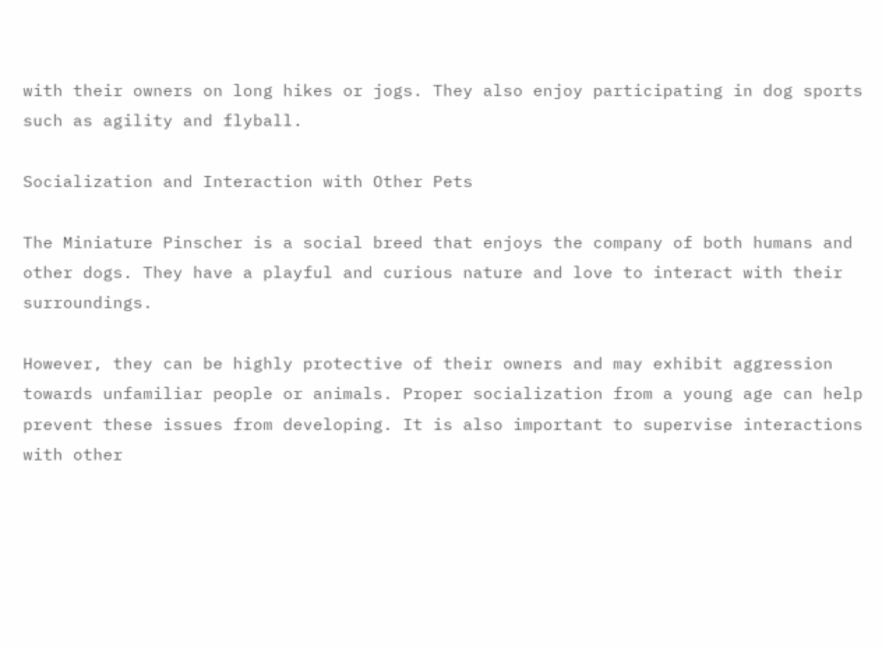with their owners on long hikes or jogs. They also enjoy participating in dog sports such as agility and flyball.

Socialization and Interaction with Other Pets

The Miniature Pinscher is a social breed that enjoys the company of both humans and other dogs. They have a playful and curious nature and love to interact with their surroundings.

However, they can be highly protective of their owners and may exhibit aggression towards unfamiliar people or animals. Proper socialization from a young age can help prevent these issues from developing. It is also important to supervise interactions with other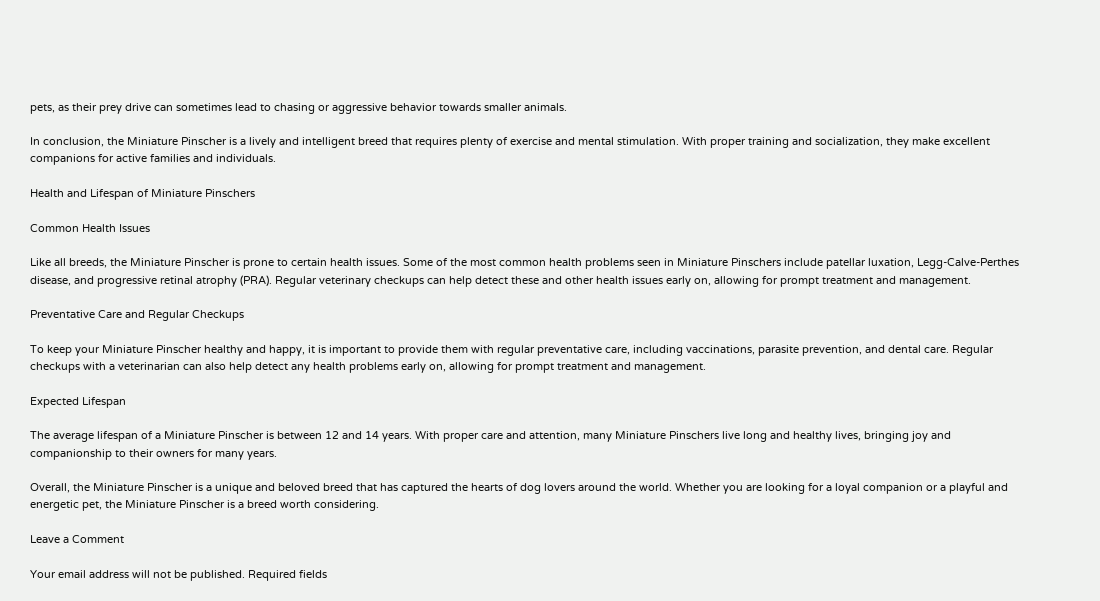pets, as their prey drive can sometimes lead to chasing or aggressive behavior towards smaller animals.

In conclusion, the Miniature Pinscher is a lively and intelligent breed that requires plenty of exercise and mental stimulation. With proper training and socialization, they make excellent companions for active families and individuals.

Health and Lifespan of Miniature Pinschers

Common Health Issues

Like all breeds, the Miniature Pinscher is prone to certain health issues. Some of the most common health problems seen in Miniature Pinschers include patellar luxation, Legg-Calve-Perthes disease, and progressive retinal atrophy (PRA). Regular veterinary checkups can help detect these and other health issues early on, allowing for prompt treatment and management.

Preventative Care and Regular Checkups

To keep your Miniature Pinscher healthy and happy, it is important to provide them with regular preventative care, including vaccinations, parasite prevention, and dental care. Regular checkups with a veterinarian can also help detect any health problems early on, allowing for prompt treatment and management.

Expected Lifespan

The average lifespan of a Miniature Pinscher is between 12 and 14 years. With proper care and attention, many Miniature Pinschers live long and healthy lives, bringing joy and companionship to their owners for many years.

Overall, the Miniature Pinscher is a unique and beloved breed that has captured the hearts of dog lovers around the world. Whether you are looking for a loyal companion or a playful and energetic pet, the Miniature Pinscher is a breed worth considering.

Leave a Comment

Your email address will not be published. Required fields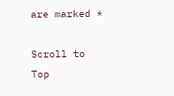are marked *

Scroll to Top